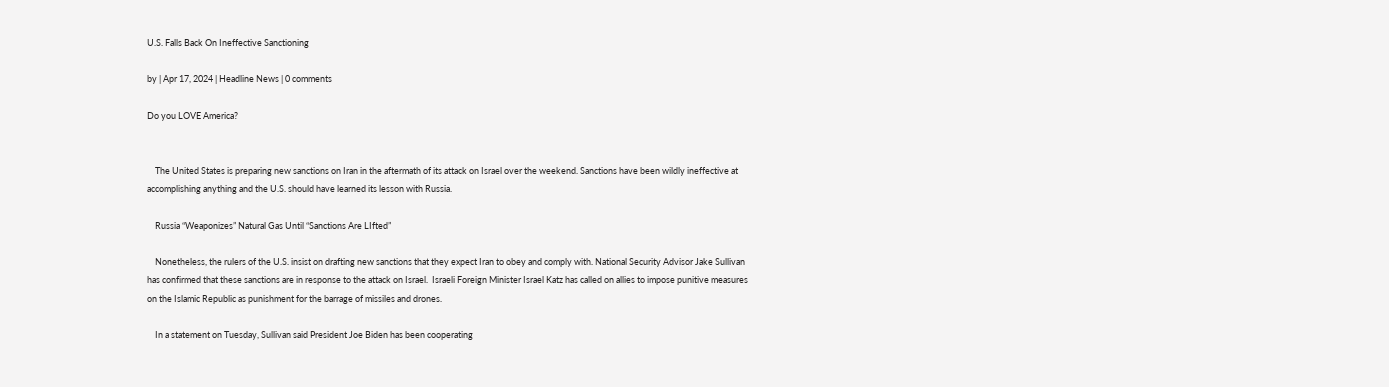U.S. Falls Back On Ineffective Sanctioning

by | Apr 17, 2024 | Headline News | 0 comments

Do you LOVE America?


    The United States is preparing new sanctions on Iran in the aftermath of its attack on Israel over the weekend. Sanctions have been wildly ineffective at accomplishing anything and the U.S. should have learned its lesson with Russia.

    Russia “Weaponizes” Natural Gas Until “Sanctions Are LIfted”

    Nonetheless, the rulers of the U.S. insist on drafting new sanctions that they expect Iran to obey and comply with. National Security Advisor Jake Sullivan has confirmed that these sanctions are in response to the attack on Israel.  Israeli Foreign Minister Israel Katz has called on allies to impose punitive measures on the Islamic Republic as punishment for the barrage of missiles and drones.

    In a statement on Tuesday, Sullivan said President Joe Biden has been cooperating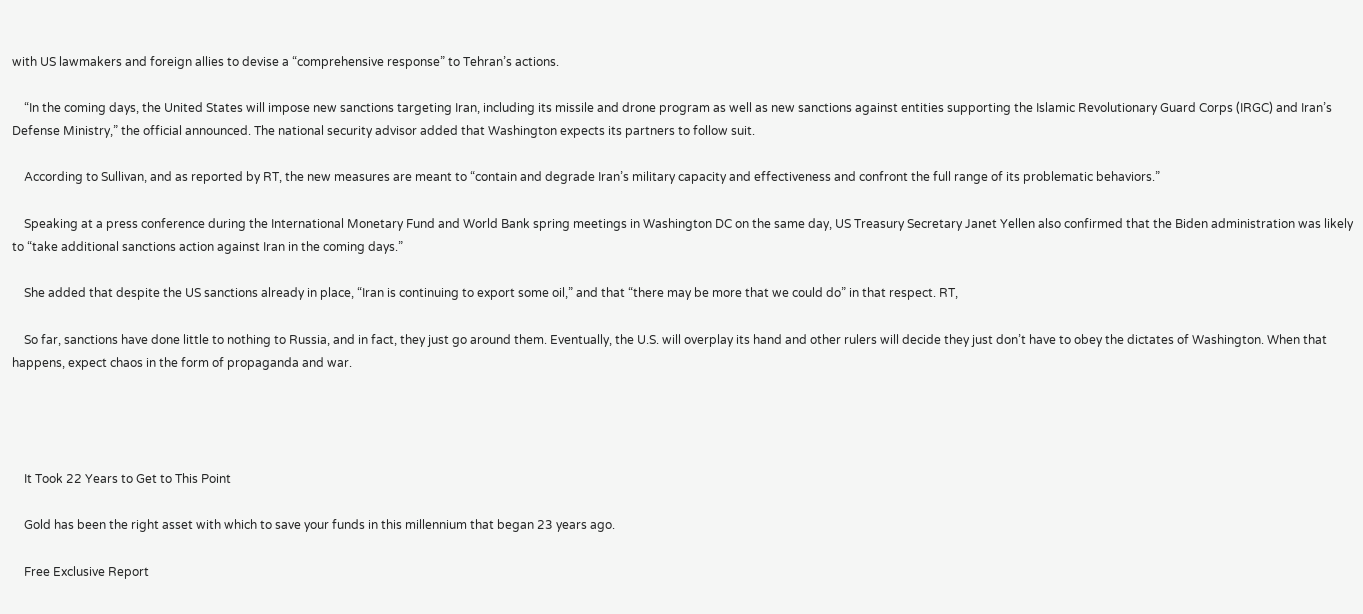with US lawmakers and foreign allies to devise a “comprehensive response” to Tehran’s actions.

    “In the coming days, the United States will impose new sanctions targeting Iran, including its missile and drone program as well as new sanctions against entities supporting the Islamic Revolutionary Guard Corps (IRGC) and Iran’s Defense Ministry,” the official announced. The national security advisor added that Washington expects its partners to follow suit.

    According to Sullivan, and as reported by RT, the new measures are meant to “contain and degrade Iran’s military capacity and effectiveness and confront the full range of its problematic behaviors.”

    Speaking at a press conference during the International Monetary Fund and World Bank spring meetings in Washington DC on the same day, US Treasury Secretary Janet Yellen also confirmed that the Biden administration was likely to “take additional sanctions action against Iran in the coming days.”

    She added that despite the US sanctions already in place, “Iran is continuing to export some oil,” and that “there may be more that we could do” in that respect. RT,

    So far, sanctions have done little to nothing to Russia, and in fact, they just go around them. Eventually, the U.S. will overplay its hand and other rulers will decide they just don’t have to obey the dictates of Washington. When that happens, expect chaos in the form of propaganda and war.




    It Took 22 Years to Get to This Point

    Gold has been the right asset with which to save your funds in this millennium that began 23 years ago.

    Free Exclusive Report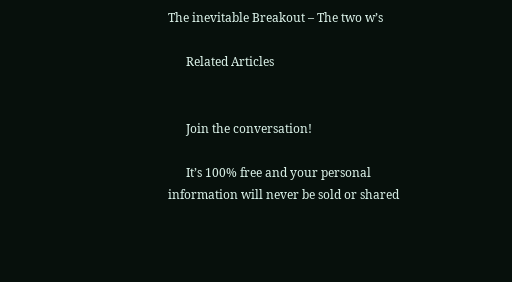The inevitable Breakout – The two w’s

      Related Articles


      Join the conversation!

      It’s 100% free and your personal information will never be sold or shared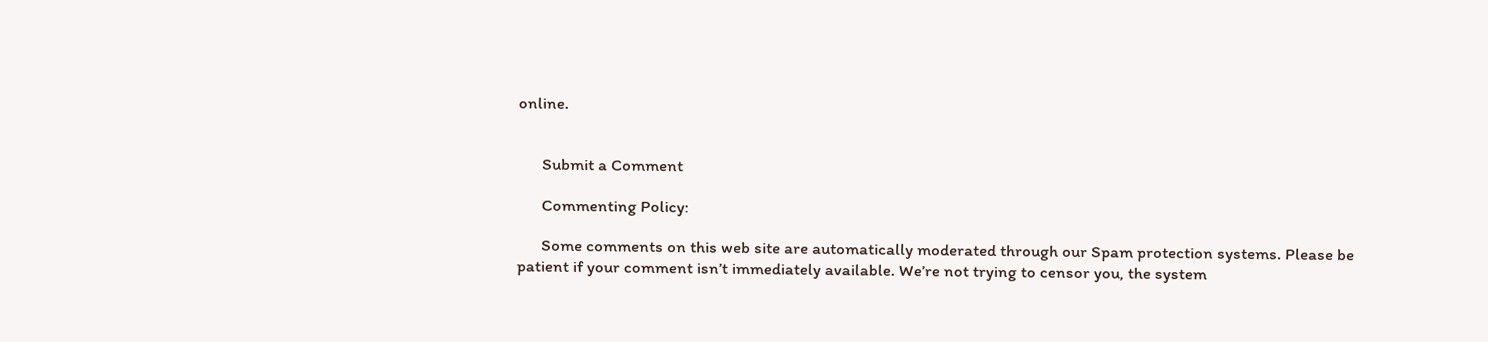online.


      Submit a Comment

      Commenting Policy:

      Some comments on this web site are automatically moderated through our Spam protection systems. Please be patient if your comment isn’t immediately available. We’re not trying to censor you, the system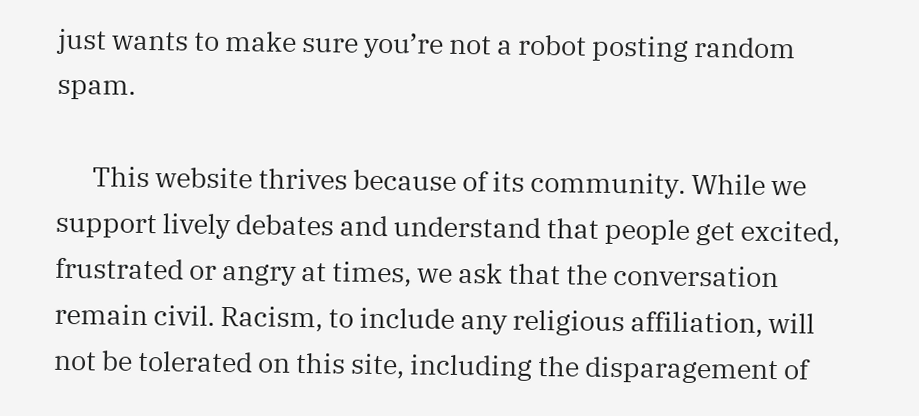just wants to make sure you’re not a robot posting random spam.

      This website thrives because of its community. While we support lively debates and understand that people get excited, frustrated or angry at times, we ask that the conversation remain civil. Racism, to include any religious affiliation, will not be tolerated on this site, including the disparagement of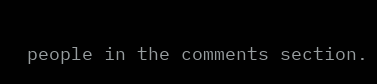people in the comments section.